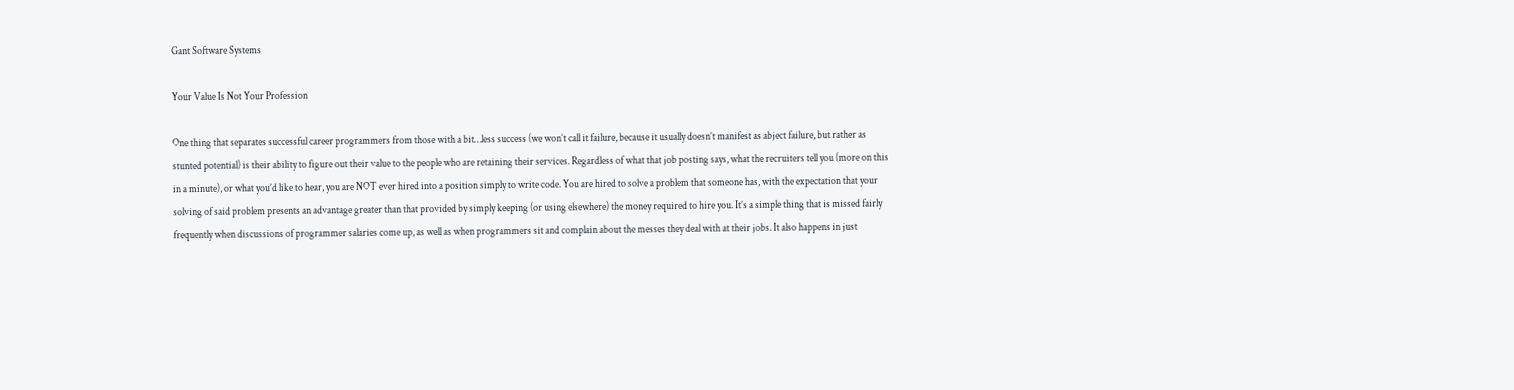Gant Software Systems

Your Value Is Not Your Profession

One thing that separates successful career programmers from those with a bit…less success (we won’t call it failure, because it usually doesn’t manifest as abject failure, but rather as stunted potential) is their ability to figure out their value to the people who are retaining their services. Regardless of what that job posting says, what the recruiters tell you (more on this in a minute), or what you’d like to hear, you are NOT ever hired into a position simply to write code. You are hired to solve a problem that someone has, with the expectation that your solving of said problem presents an advantage greater than that provided by simply keeping (or using elsewhere) the money required to hire you. It’s a simple thing that is missed fairly frequently when discussions of programmer salaries come up, as well as when programmers sit and complain about the messes they deal with at their jobs. It also happens in just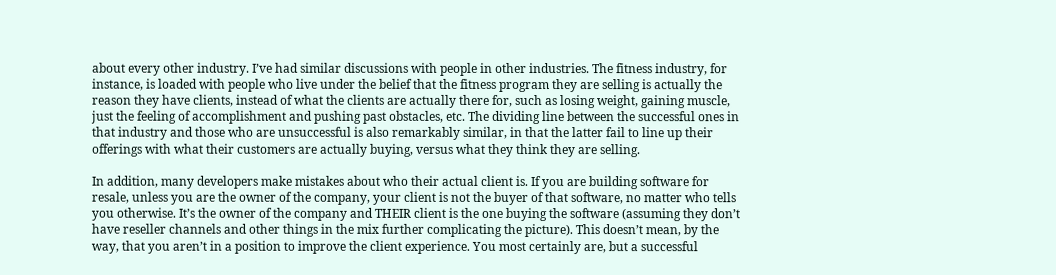about every other industry. I’ve had similar discussions with people in other industries. The fitness industry, for instance, is loaded with people who live under the belief that the fitness program they are selling is actually the reason they have clients, instead of what the clients are actually there for, such as losing weight, gaining muscle, just the feeling of accomplishment and pushing past obstacles, etc. The dividing line between the successful ones in that industry and those who are unsuccessful is also remarkably similar, in that the latter fail to line up their offerings with what their customers are actually buying, versus what they think they are selling.

In addition, many developers make mistakes about who their actual client is. If you are building software for resale, unless you are the owner of the company, your client is not the buyer of that software, no matter who tells you otherwise. It’s the owner of the company and THEIR client is the one buying the software (assuming they don’t have reseller channels and other things in the mix further complicating the picture). This doesn’t mean, by the way, that you aren’t in a position to improve the client experience. You most certainly are, but a successful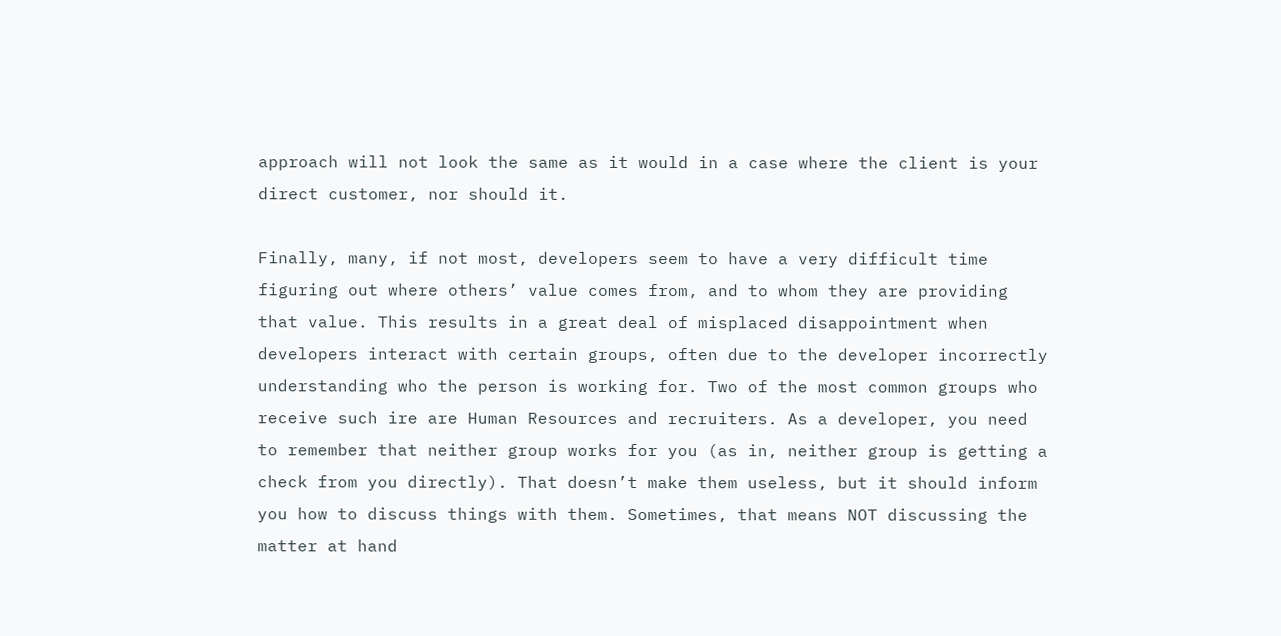approach will not look the same as it would in a case where the client is your direct customer, nor should it.

Finally, many, if not most, developers seem to have a very difficult time figuring out where others’ value comes from, and to whom they are providing that value. This results in a great deal of misplaced disappointment when developers interact with certain groups, often due to the developer incorrectly understanding who the person is working for. Two of the most common groups who receive such ire are Human Resources and recruiters. As a developer, you need to remember that neither group works for you (as in, neither group is getting a check from you directly). That doesn’t make them useless, but it should inform you how to discuss things with them. Sometimes, that means NOT discussing the matter at hand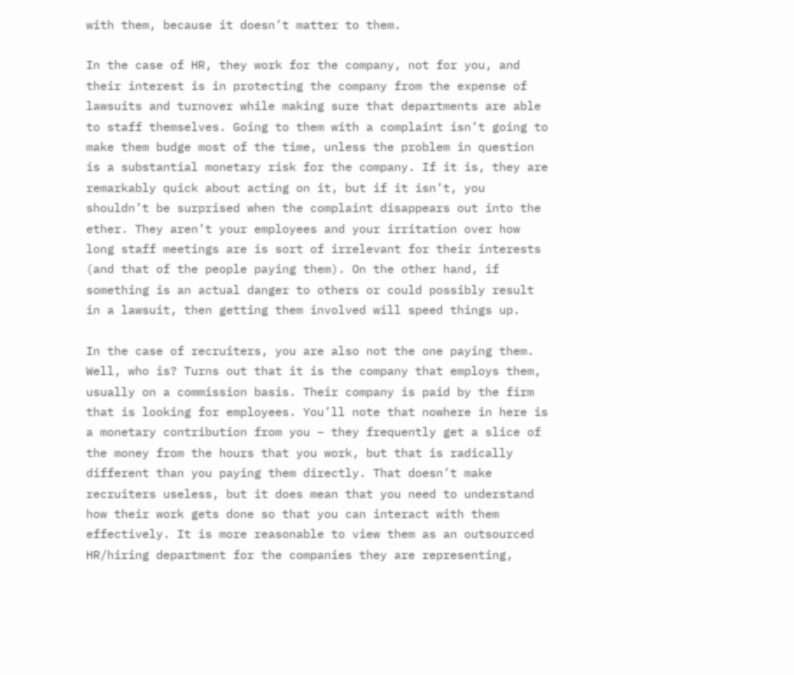with them, because it doesn’t matter to them.

In the case of HR, they work for the company, not for you, and their interest is in protecting the company from the expense of lawsuits and turnover while making sure that departments are able to staff themselves. Going to them with a complaint isn’t going to make them budge most of the time, unless the problem in question is a substantial monetary risk for the company. If it is, they are remarkably quick about acting on it, but if it isn’t, you shouldn’t be surprised when the complaint disappears out into the ether. They aren’t your employees and your irritation over how long staff meetings are is sort of irrelevant for their interests (and that of the people paying them). On the other hand, if something is an actual danger to others or could possibly result in a lawsuit, then getting them involved will speed things up.

In the case of recruiters, you are also not the one paying them. Well, who is? Turns out that it is the company that employs them, usually on a commission basis. Their company is paid by the firm that is looking for employees. You’ll note that nowhere in here is a monetary contribution from you – they frequently get a slice of the money from the hours that you work, but that is radically different than you paying them directly. That doesn’t make recruiters useless, but it does mean that you need to understand how their work gets done so that you can interact with them effectively. It is more reasonable to view them as an outsourced HR/hiring department for the companies they are representing,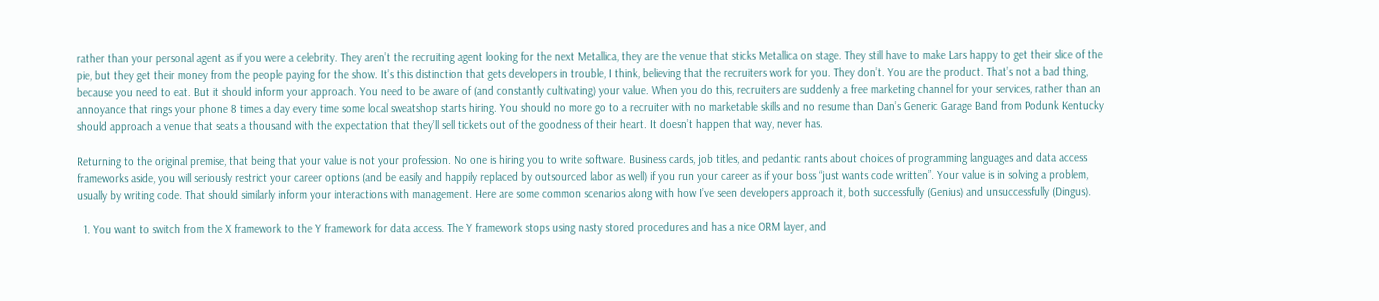rather than your personal agent as if you were a celebrity. They aren’t the recruiting agent looking for the next Metallica, they are the venue that sticks Metallica on stage. They still have to make Lars happy to get their slice of the pie, but they get their money from the people paying for the show. It’s this distinction that gets developers in trouble, I think, believing that the recruiters work for you. They don’t. You are the product. That’s not a bad thing, because you need to eat. But it should inform your approach. You need to be aware of (and constantly cultivating) your value. When you do this, recruiters are suddenly a free marketing channel for your services, rather than an annoyance that rings your phone 8 times a day every time some local sweatshop starts hiring. You should no more go to a recruiter with no marketable skills and no resume than Dan’s Generic Garage Band from Podunk Kentucky should approach a venue that seats a thousand with the expectation that they’ll sell tickets out of the goodness of their heart. It doesn’t happen that way, never has.

Returning to the original premise, that being that your value is not your profession. No one is hiring you to write software. Business cards, job titles, and pedantic rants about choices of programming languages and data access frameworks aside, you will seriously restrict your career options (and be easily and happily replaced by outsourced labor as well) if you run your career as if your boss “just wants code written”. Your value is in solving a problem, usually by writing code. That should similarly inform your interactions with management. Here are some common scenarios along with how I’ve seen developers approach it, both successfully (Genius) and unsuccessfully (Dingus).

  1. You want to switch from the X framework to the Y framework for data access. The Y framework stops using nasty stored procedures and has a nice ORM layer, and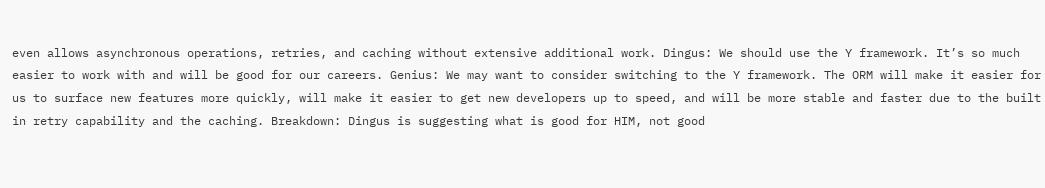even allows asynchronous operations, retries, and caching without extensive additional work. Dingus: We should use the Y framework. It’s so much easier to work with and will be good for our careers. Genius: We may want to consider switching to the Y framework. The ORM will make it easier for us to surface new features more quickly, will make it easier to get new developers up to speed, and will be more stable and faster due to the built in retry capability and the caching. Breakdown: Dingus is suggesting what is good for HIM, not good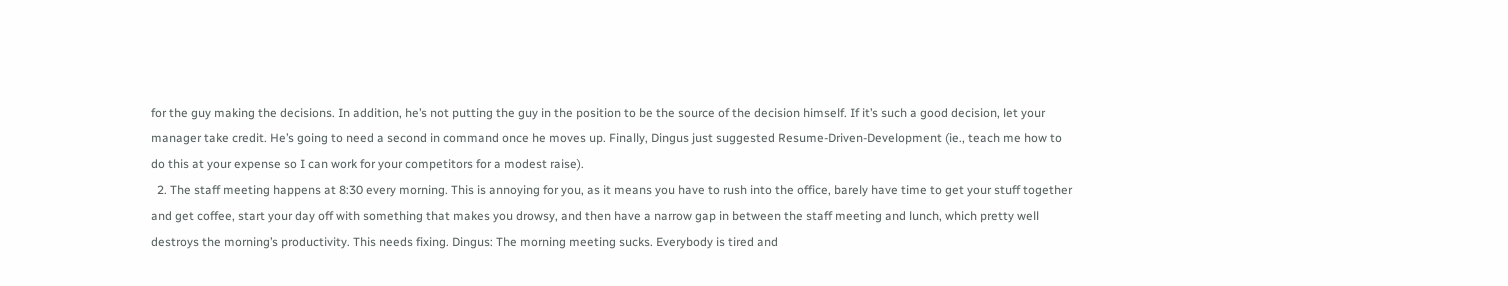for the guy making the decisions. In addition, he’s not putting the guy in the position to be the source of the decision himself. If it’s such a good decision, let your manager take credit. He’s going to need a second in command once he moves up. Finally, Dingus just suggested Resume-Driven-Development (ie., teach me how to do this at your expense so I can work for your competitors for a modest raise).
  2. The staff meeting happens at 8:30 every morning. This is annoying for you, as it means you have to rush into the office, barely have time to get your stuff together and get coffee, start your day off with something that makes you drowsy, and then have a narrow gap in between the staff meeting and lunch, which pretty well destroys the morning’s productivity. This needs fixing. Dingus: The morning meeting sucks. Everybody is tired and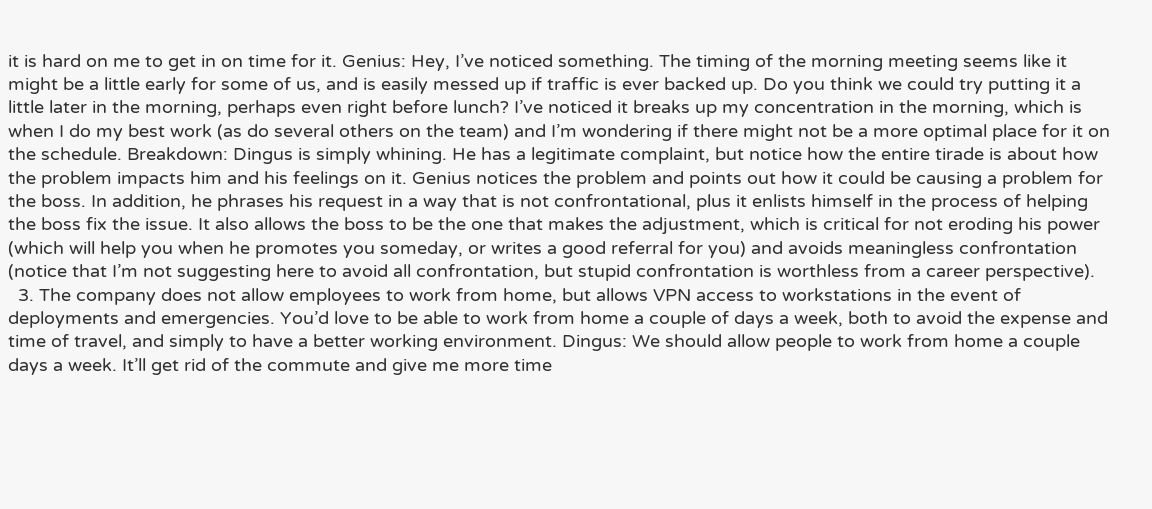it is hard on me to get in on time for it. Genius: Hey, I’ve noticed something. The timing of the morning meeting seems like it might be a little early for some of us, and is easily messed up if traffic is ever backed up. Do you think we could try putting it a little later in the morning, perhaps even right before lunch? I’ve noticed it breaks up my concentration in the morning, which is when I do my best work (as do several others on the team) and I’m wondering if there might not be a more optimal place for it on the schedule. Breakdown: Dingus is simply whining. He has a legitimate complaint, but notice how the entire tirade is about how the problem impacts him and his feelings on it. Genius notices the problem and points out how it could be causing a problem for the boss. In addition, he phrases his request in a way that is not confrontational, plus it enlists himself in the process of helping the boss fix the issue. It also allows the boss to be the one that makes the adjustment, which is critical for not eroding his power (which will help you when he promotes you someday, or writes a good referral for you) and avoids meaningless confrontation (notice that I’m not suggesting here to avoid all confrontation, but stupid confrontation is worthless from a career perspective).
  3. The company does not allow employees to work from home, but allows VPN access to workstations in the event of deployments and emergencies. You’d love to be able to work from home a couple of days a week, both to avoid the expense and time of travel, and simply to have a better working environment. Dingus: We should allow people to work from home a couple days a week. It’ll get rid of the commute and give me more time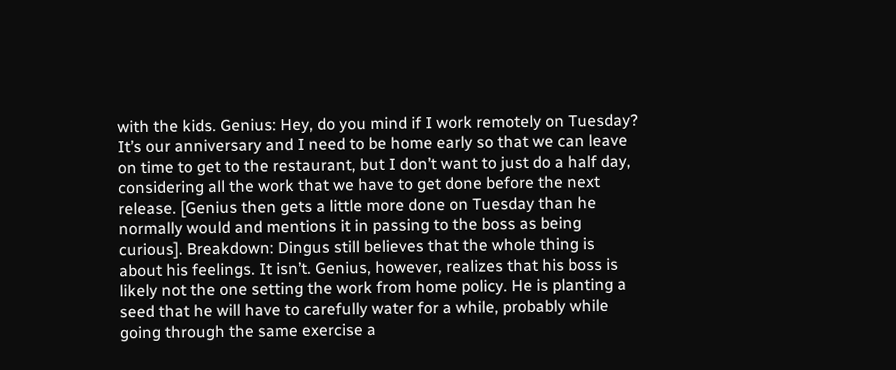with the kids. Genius: Hey, do you mind if I work remotely on Tuesday? It’s our anniversary and I need to be home early so that we can leave on time to get to the restaurant, but I don’t want to just do a half day, considering all the work that we have to get done before the next release. [Genius then gets a little more done on Tuesday than he normally would and mentions it in passing to the boss as being curious]. Breakdown: Dingus still believes that the whole thing is about his feelings. It isn’t. Genius, however, realizes that his boss is likely not the one setting the work from home policy. He is planting a seed that he will have to carefully water for a while, probably while going through the same exercise a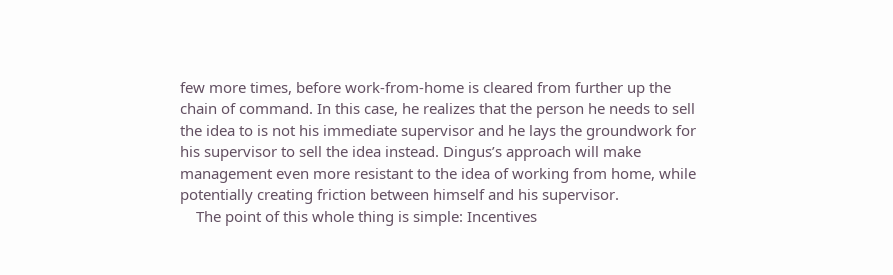few more times, before work-from-home is cleared from further up the chain of command. In this case, he realizes that the person he needs to sell the idea to is not his immediate supervisor and he lays the groundwork for his supervisor to sell the idea instead. Dingus’s approach will make management even more resistant to the idea of working from home, while potentially creating friction between himself and his supervisor.
    The point of this whole thing is simple: Incentives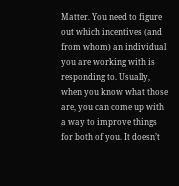Matter. You need to figure out which incentives (and from whom) an individual you are working with is responding to. Usually, when you know what those are, you can come up with a way to improve things for both of you. It doesn’t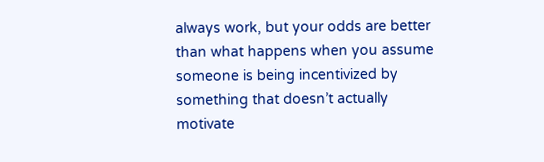always work, but your odds are better than what happens when you assume someone is being incentivized by something that doesn’t actually motivate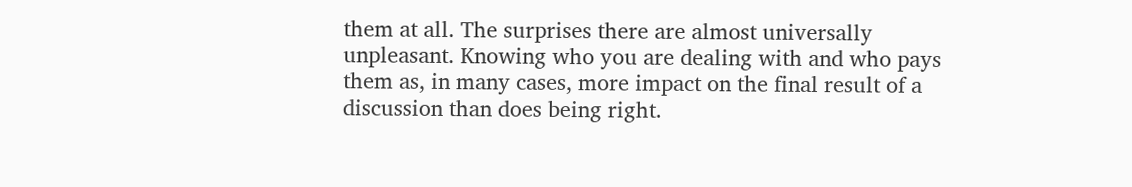them at all. The surprises there are almost universally unpleasant. Knowing who you are dealing with and who pays them as, in many cases, more impact on the final result of a discussion than does being right.